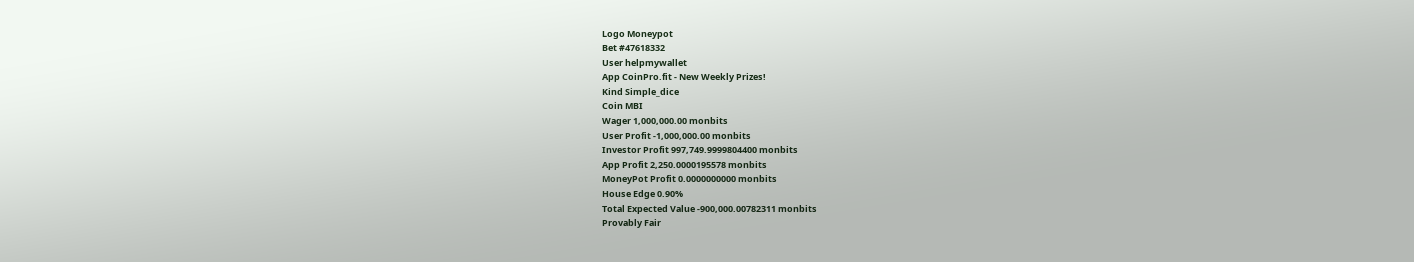Logo Moneypot
Bet #47618332
User helpmywallet
App CoinPro.fit - New Weekly Prizes!
Kind Simple_dice
Coin MBI
Wager 1,000,000.00 monbits
User Profit -1,000,000.00 monbits
Investor Profit 997,749.9999804400 monbits
App Profit 2,250.0000195578 monbits
MoneyPot Profit 0.0000000000 monbits
House Edge 0.90%
Total Expected Value -900,000.00782311 monbits
Provably Fair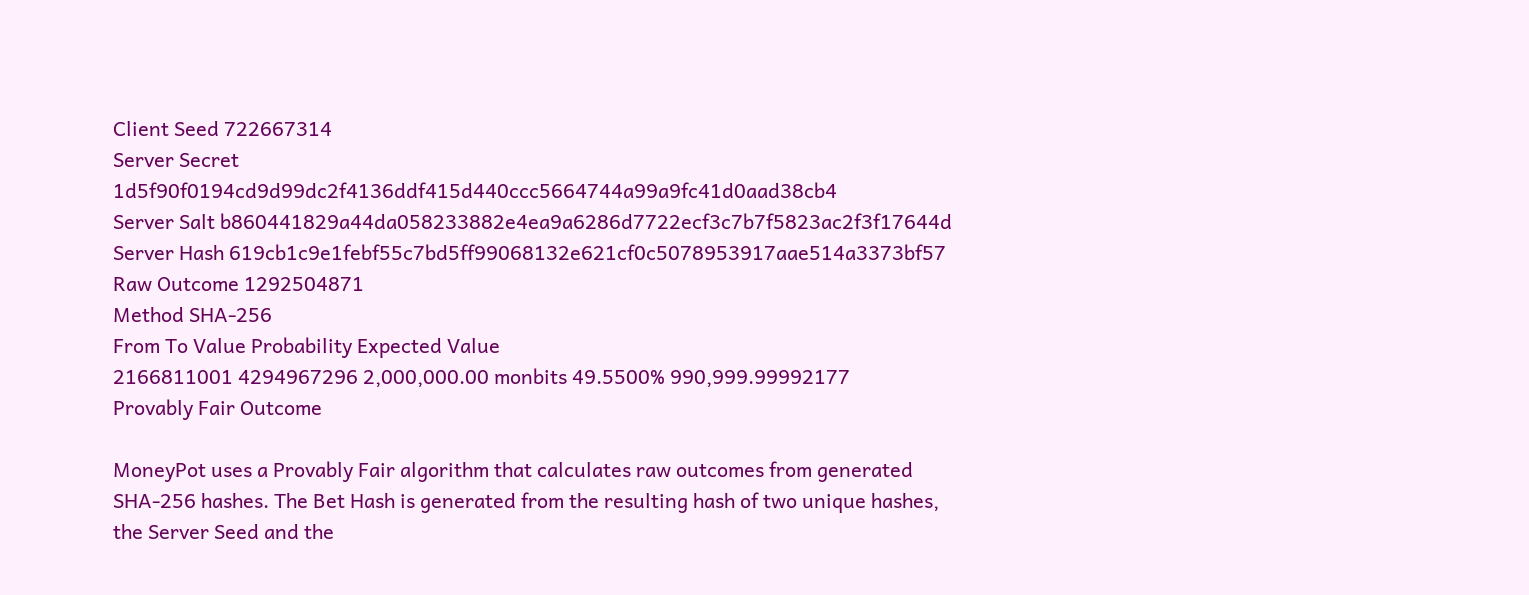Client Seed 722667314
Server Secret 1d5f90f0194cd9d99dc2f4136ddf415d440ccc5664744a99a9fc41d0aad38cb4
Server Salt b860441829a44da058233882e4ea9a6286d7722ecf3c7b7f5823ac2f3f17644d
Server Hash 619cb1c9e1febf55c7bd5ff99068132e621cf0c5078953917aae514a3373bf57
Raw Outcome 1292504871
Method SHA-256
From To Value Probability Expected Value
2166811001 4294967296 2,000,000.00 monbits 49.5500% 990,999.99992177
Provably Fair Outcome

MoneyPot uses a Provably Fair algorithm that calculates raw outcomes from generated SHA-256 hashes. The Bet Hash is generated from the resulting hash of two unique hashes, the Server Seed and the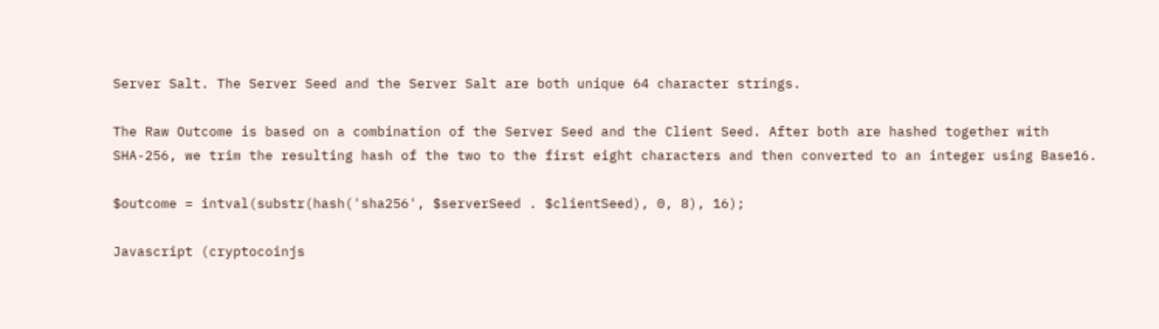Server Salt. The Server Seed and the Server Salt are both unique 64 character strings.

The Raw Outcome is based on a combination of the Server Seed and the Client Seed. After both are hashed together with SHA-256, we trim the resulting hash of the two to the first eight characters and then converted to an integer using Base16.

$outcome = intval(substr(hash('sha256', $serverSeed . $clientSeed), 0, 8), 16);

Javascript (cryptocoinjs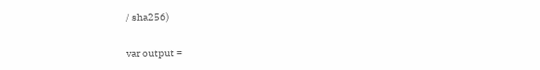/ sha256)

var output =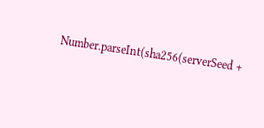Number.parseInt(sha256(serverSeed +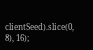clientSeed).slice(0, 8), 16);